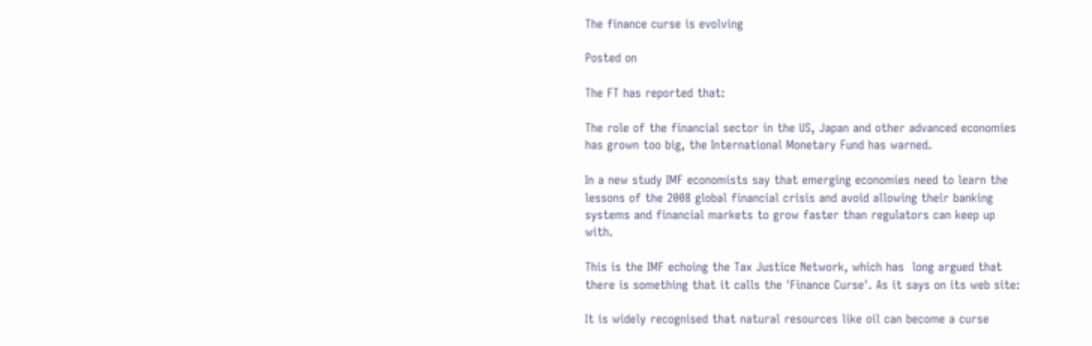The finance curse is evolving

Posted on

The FT has reported that:

The role of the financial sector in the US, Japan and other advanced economies has grown too big, the International Monetary Fund has warned.

In a new study IMF economists say that emerging economies need to learn the lessons of the 2008 global financial crisis and avoid allowing their banking systems and financial markets to grow faster than regulators can keep up with.

This is the IMF echoing the Tax Justice Network, which has  long argued that there is something that it calls the 'Finance Curse'. As it says on its web site:

It is widely recognised that natural resources like oil can become a curse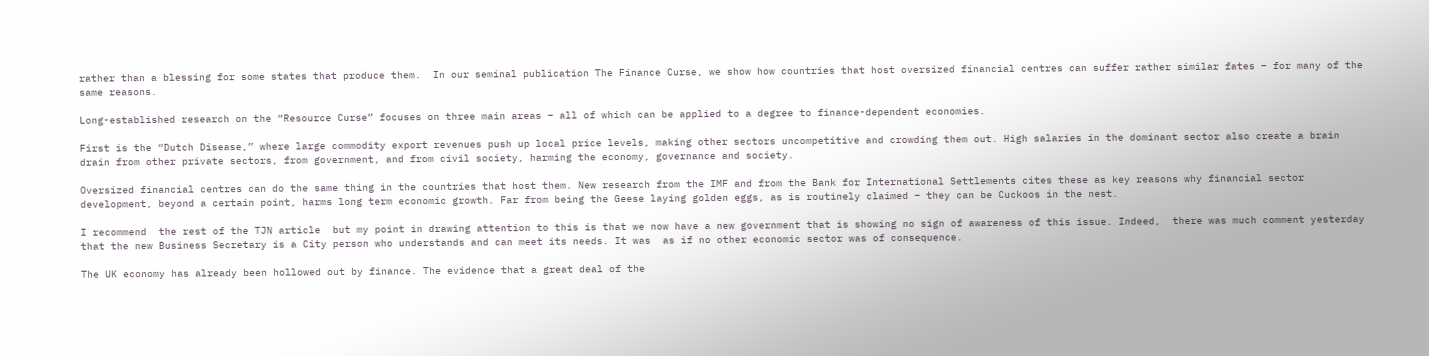rather than a blessing for some states that produce them.  In our seminal publication The Finance Curse, we show how countries that host oversized financial centres can suffer rather similar fates – for many of the same reasons.

Long-established research on the “Resource Curse” focuses on three main areas – all of which can be applied to a degree to finance-dependent economies.

First is the “Dutch Disease,” where large commodity export revenues push up local price levels, making other sectors uncompetitive and crowding them out. High salaries in the dominant sector also create a brain drain from other private sectors, from government, and from civil society, harming the economy, governance and society.

Oversized financial centres can do the same thing in the countries that host them. New research from the IMF and from the Bank for International Settlements cites these as key reasons why financial sector development, beyond a certain point, harms long term economic growth. Far from being the Geese laying golden eggs, as is routinely claimed – they can be Cuckoos in the nest.

I recommend  the rest of the TJN article  but my point in drawing attention to this is that we now have a new government that is showing no sign of awareness of this issue. Indeed,  there was much comment yesterday that the new Business Secretary is a City person who understands and can meet its needs. It was  as if no other economic sector was of consequence.

The UK economy has already been hollowed out by finance. The evidence that a great deal of the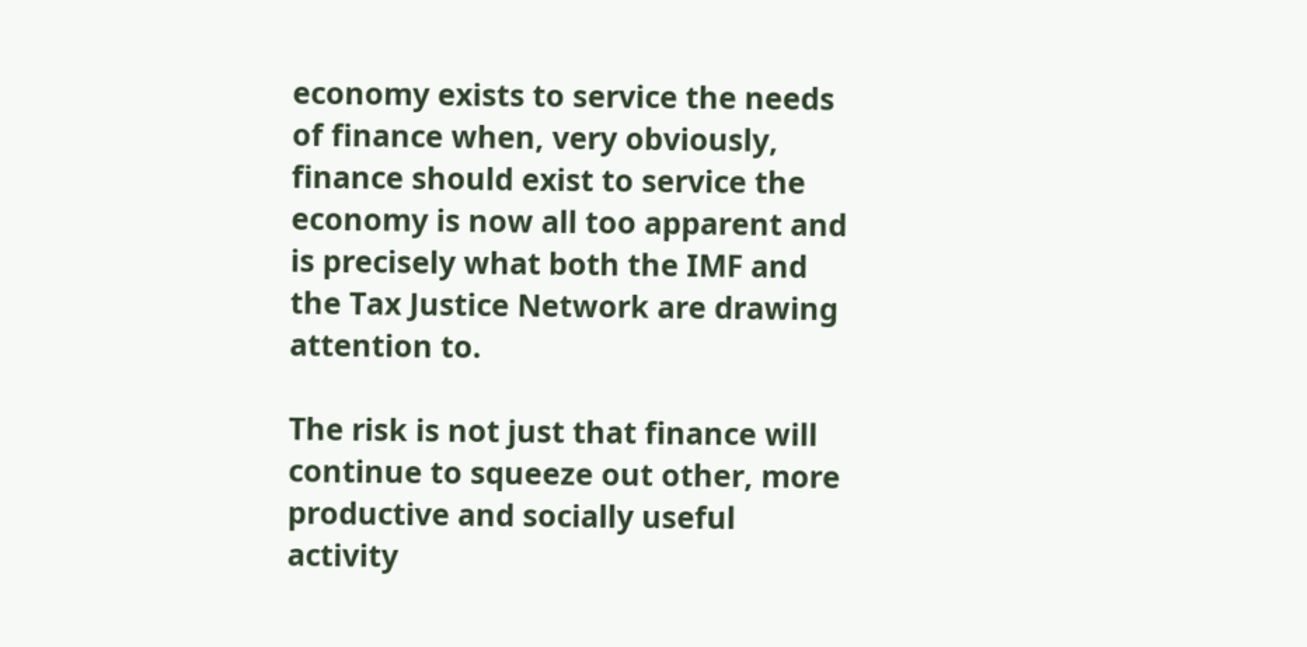economy exists to service the needs of finance when, very obviously, finance should exist to service the economy is now all too apparent and is precisely what both the IMF and the Tax Justice Network are drawing attention to.

The risk is not just that finance will continue to squeeze out other, more productive and socially useful activity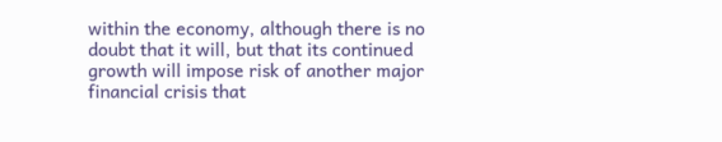within the economy, although there is no doubt that it will, but that its continued growth will impose risk of another major financial crisis that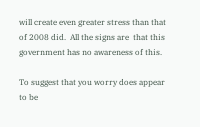will create even greater stress than that of 2008 did.  All the signs are  that this government has no awareness of this.

To suggest that you worry does appear to be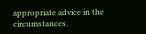appropriate advice in the circumstances.